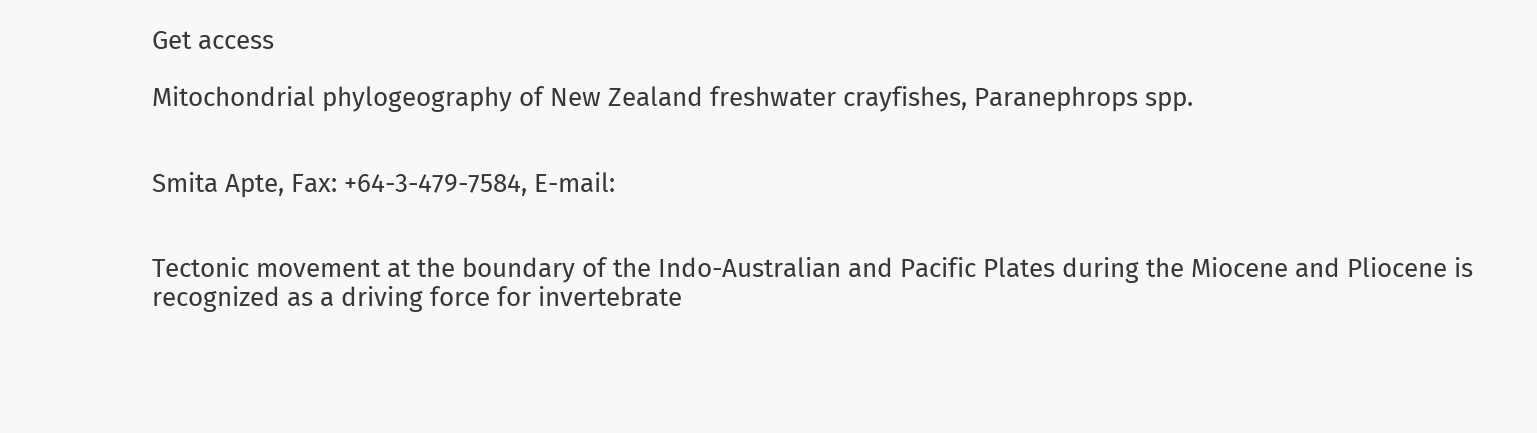Get access

Mitochondrial phylogeography of New Zealand freshwater crayfishes, Paranephrops spp.


Smita Apte, Fax: +64-3-479-7584, E-mail:


Tectonic movement at the boundary of the Indo-Australian and Pacific Plates during the Miocene and Pliocene is recognized as a driving force for invertebrate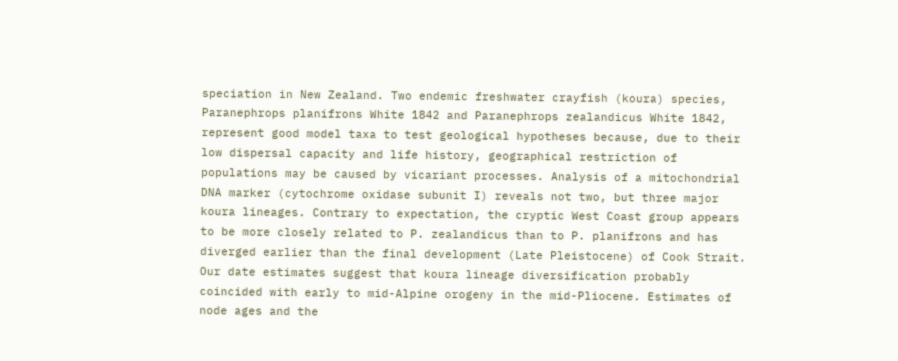speciation in New Zealand. Two endemic freshwater crayfish (koura) species, Paranephrops planifrons White 1842 and Paranephrops zealandicus White 1842, represent good model taxa to test geological hypotheses because, due to their low dispersal capacity and life history, geographical restriction of populations may be caused by vicariant processes. Analysis of a mitochondrial DNA marker (cytochrome oxidase subunit I) reveals not two, but three major koura lineages. Contrary to expectation, the cryptic West Coast group appears to be more closely related to P. zealandicus than to P. planifrons and has diverged earlier than the final development (Late Pleistocene) of Cook Strait. Our date estimates suggest that koura lineage diversification probably coincided with early to mid-Alpine orogeny in the mid-Pliocene. Estimates of node ages and the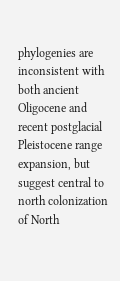phylogenies are inconsistent with both ancient Oligocene and recent postglacial Pleistocene range expansion, but suggest central to north colonization of North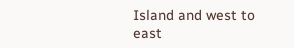Island and west to east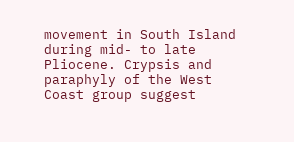movement in South Island during mid- to late Pliocene. Crypsis and paraphyly of the West Coast group suggest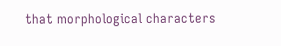that morphological characters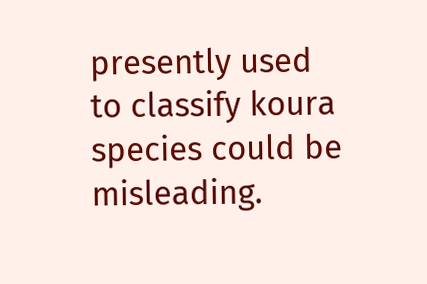presently used to classify koura species could be misleading.